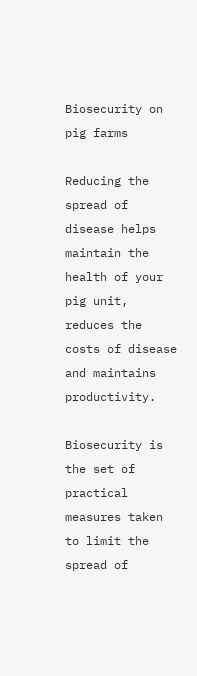Biosecurity on pig farms

Reducing the spread of disease helps maintain the health of your pig unit, reduces the costs of disease and maintains productivity.

Biosecurity is the set of practical measures taken to limit the spread of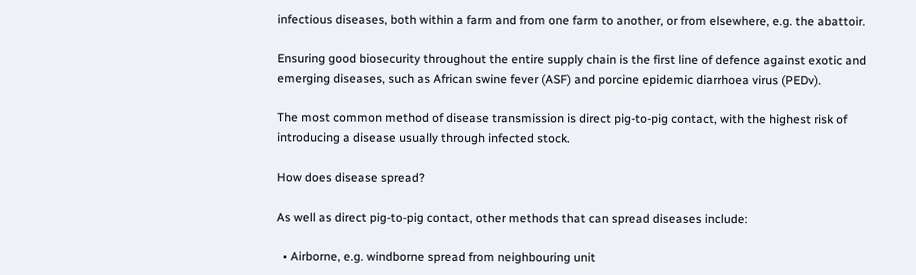infectious diseases, both within a farm and from one farm to another, or from elsewhere, e.g. the abattoir.

Ensuring good biosecurity throughout the entire supply chain is the first line of defence against exotic and emerging diseases, such as African swine fever (ASF) and porcine epidemic diarrhoea virus (PEDv).

The most common method of disease transmission is direct pig-to-pig contact, with the highest risk of introducing a disease usually through infected stock.

How does disease spread?

As well as direct pig-to-pig contact, other methods that can spread diseases include:

  • Airborne, e.g. windborne spread from neighbouring unit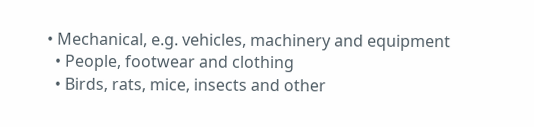• Mechanical, e.g. vehicles, machinery and equipment
  • People, footwear and clothing
  • Birds, rats, mice, insects and other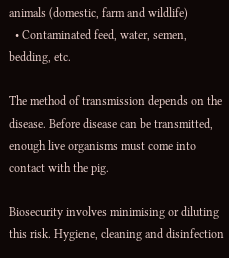animals (domestic, farm and wildlife)
  • Contaminated feed, water, semen, bedding, etc.

The method of transmission depends on the disease. Before disease can be transmitted, enough live organisms must come into contact with the pig.

Biosecurity involves minimising or diluting this risk. Hygiene, cleaning and disinfection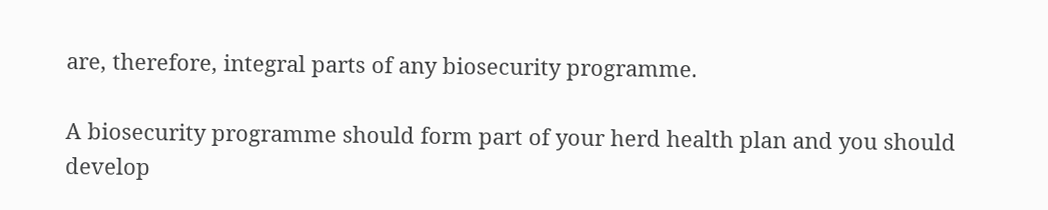are, therefore, integral parts of any biosecurity programme.

A biosecurity programme should form part of your herd health plan and you should develop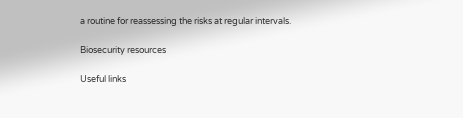a routine for reassessing the risks at regular intervals.

Biosecurity resources

Useful links